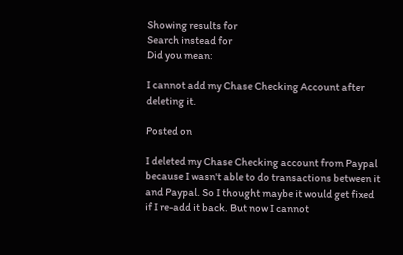Showing results for
Search instead for
Did you mean:

I cannot add my Chase Checking Account after deleting it.

Posted on

I deleted my Chase Checking account from Paypal because I wasn't able to do transactions between it and Paypal. So I thought maybe it would get fixed if I re-add it back. But now I cannot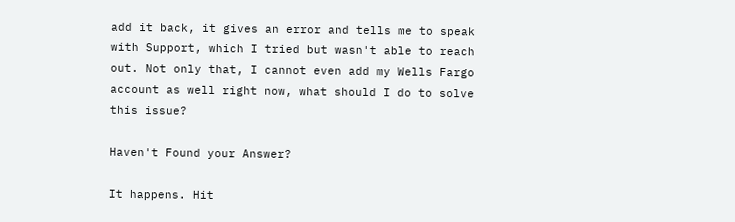add it back, it gives an error and tells me to speak with Support, which I tried but wasn't able to reach out. Not only that, I cannot even add my Wells Fargo account as well right now, what should I do to solve this issue?

Haven't Found your Answer?

It happens. Hit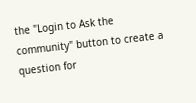the "Login to Ask the community" button to create a question for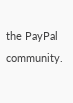the PayPal community.